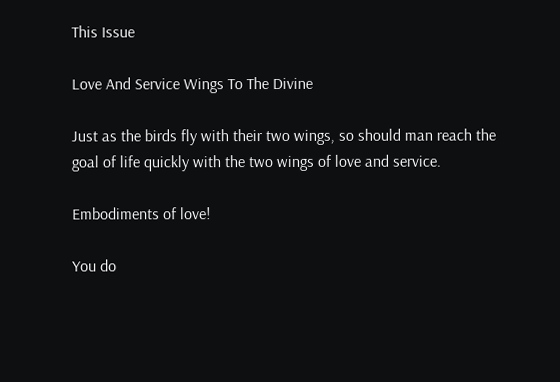This Issue

Love And Service Wings To The Divine

Just as the birds fly with their two wings, so should man reach the goal of life quickly with the two wings of love and service.

Embodiments of love!

You do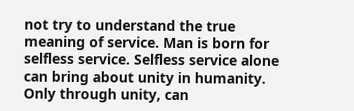not try to understand the true meaning of service. Man is born for selfless service. Selfless service alone can bring about unity in humanity. Only through unity, can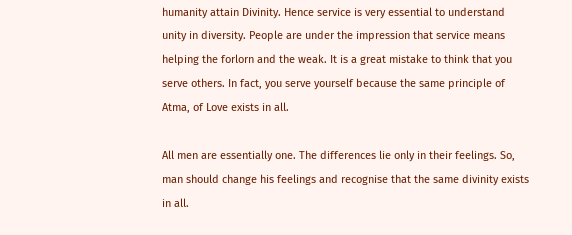humanity attain Divinity. Hence service is very essential to understand unity in diversity. People are under the impression that service means helping the forlorn and the weak. It is a great mistake to think that you serve others. In fact, you serve yourself because the same principle of Atma, of Love exists in all.

All men are essentially one. The differences lie only in their feelings. So, man should change his feelings and recognise that the same divinity exists in all.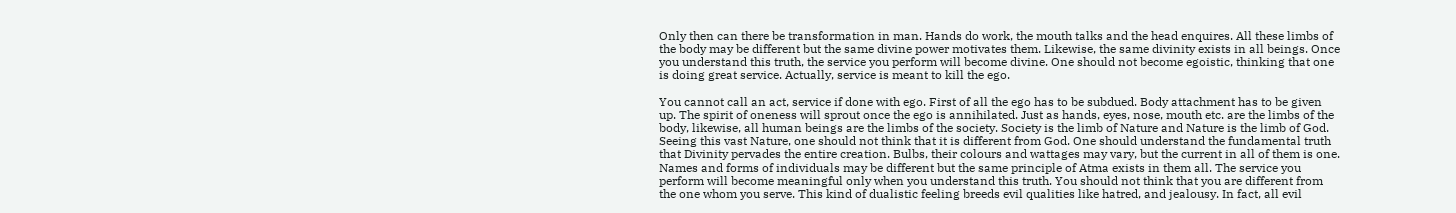Only then can there be transformation in man. Hands do work, the mouth talks and the head enquires. All these limbs of the body may be different but the same divine power motivates them. Likewise, the same divinity exists in all beings. Once you understand this truth, the service you perform will become divine. One should not become egoistic, thinking that one is doing great service. Actually, service is meant to kill the ego.

You cannot call an act, service if done with ego. First of all the ego has to be subdued. Body attachment has to be given up. The spirit of oneness will sprout once the ego is annihilated. Just as hands, eyes, nose, mouth etc. are the limbs of the body, likewise, all human beings are the limbs of the society. Society is the limb of Nature and Nature is the limb of God. Seeing this vast Nature, one should not think that it is different from God. One should understand the fundamental truth that Divinity pervades the entire creation. Bulbs, their colours and wattages may vary, but the current in all of them is one. Names and forms of individuals may be different but the same principle of Atma exists in them all. The service you perform will become meaningful only when you understand this truth. You should not think that you are different from the one whom you serve. This kind of dualistic feeling breeds evil qualities like hatred, and jealousy. In fact, all evil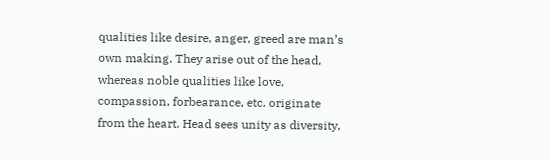qualities like desire, anger, greed are man’s own making. They arise out of the head, whereas noble qualities like love, compassion, forbearance, etc. originate from the heart. Head sees unity as diversity,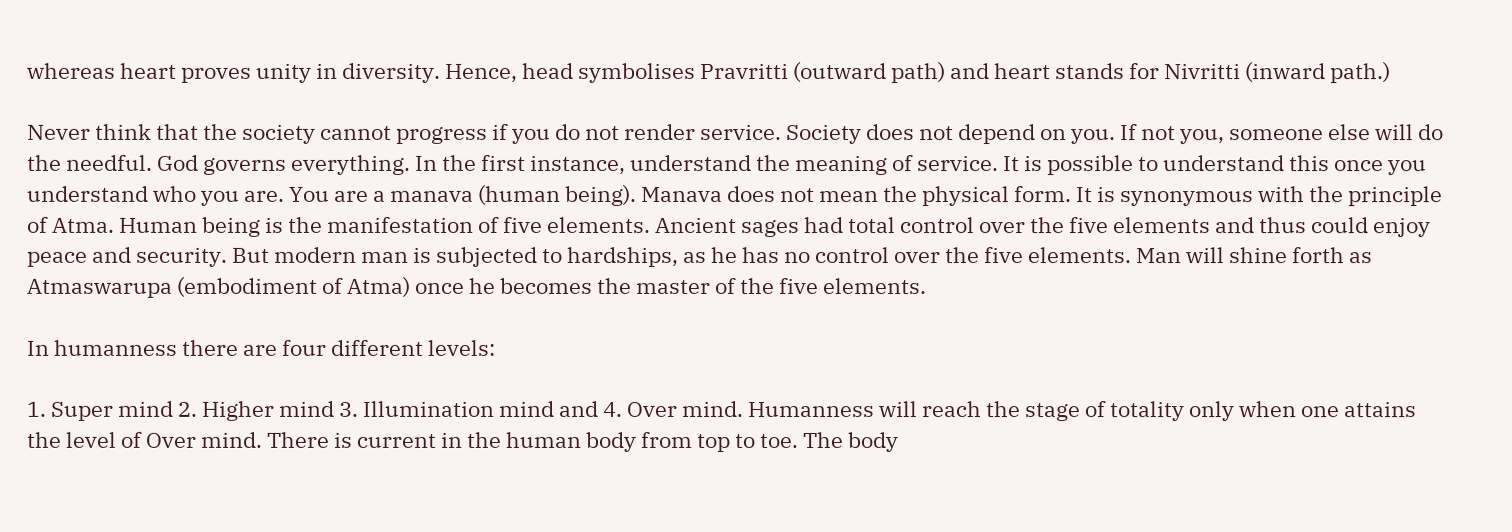whereas heart proves unity in diversity. Hence, head symbolises Pravritti (outward path) and heart stands for Nivritti (inward path.)

Never think that the society cannot progress if you do not render service. Society does not depend on you. If not you, someone else will do the needful. God governs everything. In the first instance, understand the meaning of service. It is possible to understand this once you understand who you are. You are a manava (human being). Manava does not mean the physical form. It is synonymous with the principle of Atma. Human being is the manifestation of five elements. Ancient sages had total control over the five elements and thus could enjoy peace and security. But modern man is subjected to hardships, as he has no control over the five elements. Man will shine forth as Atmaswarupa (embodiment of Atma) once he becomes the master of the five elements.

In humanness there are four different levels:

1. Super mind 2. Higher mind 3. Illumination mind and 4. Over mind. Humanness will reach the stage of totality only when one attains the level of Over mind. There is current in the human body from top to toe. The body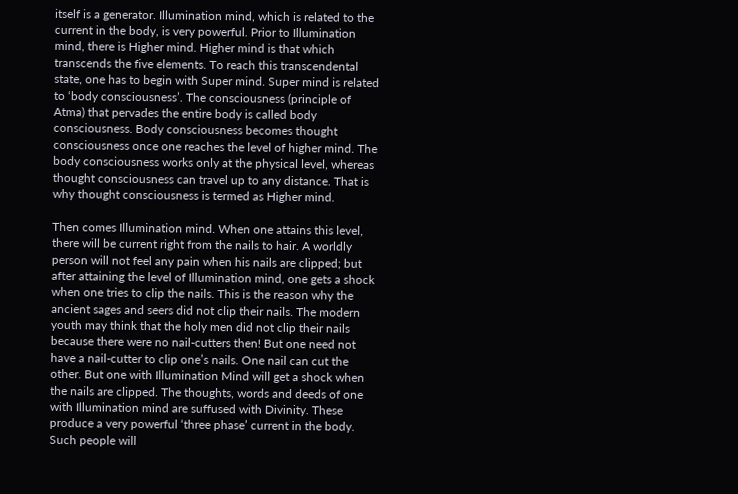itself is a generator. Illumination mind, which is related to the current in the body, is very powerful. Prior to Illumination mind, there is Higher mind. Higher mind is that which transcends the five elements. To reach this transcendental state, one has to begin with Super mind. Super mind is related to ‘body consciousness’. The consciousness (principle of Atma) that pervades the entire body is called body consciousness. Body consciousness becomes thought consciousness once one reaches the level of higher mind. The body consciousness works only at the physical level, whereas thought consciousness can travel up to any distance. That is why thought consciousness is termed as Higher mind.

Then comes Illumination mind. When one attains this level, there will be current right from the nails to hair. A worldly person will not feel any pain when his nails are clipped; but after attaining the level of Illumination mind, one gets a shock when one tries to clip the nails. This is the reason why the ancient sages and seers did not clip their nails. The modern youth may think that the holy men did not clip their nails because there were no nail-cutters then! But one need not have a nail-cutter to clip one’s nails. One nail can cut the other. But one with Illumination Mind will get a shock when the nails are clipped. The thoughts, words and deeds of one with Illumination mind are suffused with Divinity. These produce a very powerful ‘three phase’ current in the body. Such people will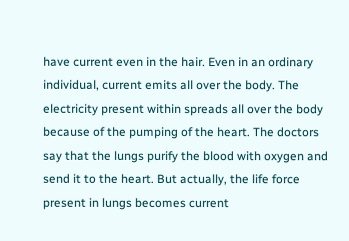have current even in the hair. Even in an ordinary individual, current emits all over the body. The electricity present within spreads all over the body because of the pumping of the heart. The doctors say that the lungs purify the blood with oxygen and send it to the heart. But actually, the life force present in lungs becomes current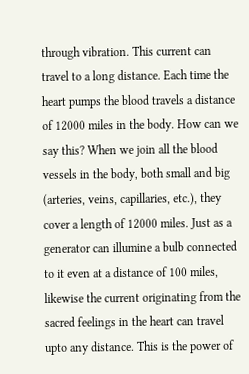through vibration. This current can travel to a long distance. Each time the heart pumps the blood travels a distance of 12000 miles in the body. How can we say this? When we join all the blood vessels in the body, both small and big (arteries, veins, capillaries, etc.), they cover a length of 12000 miles. Just as a generator can illumine a bulb connected to it even at a distance of 100 miles, likewise the current originating from the sacred feelings in the heart can travel upto any distance. This is the power of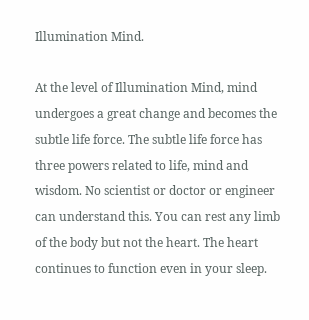Illumination Mind.

At the level of Illumination Mind, mind undergoes a great change and becomes the subtle life force. The subtle life force has three powers related to life, mind and wisdom. No scientist or doctor or engineer can understand this. You can rest any limb of the body but not the heart. The heart continues to function even in your sleep.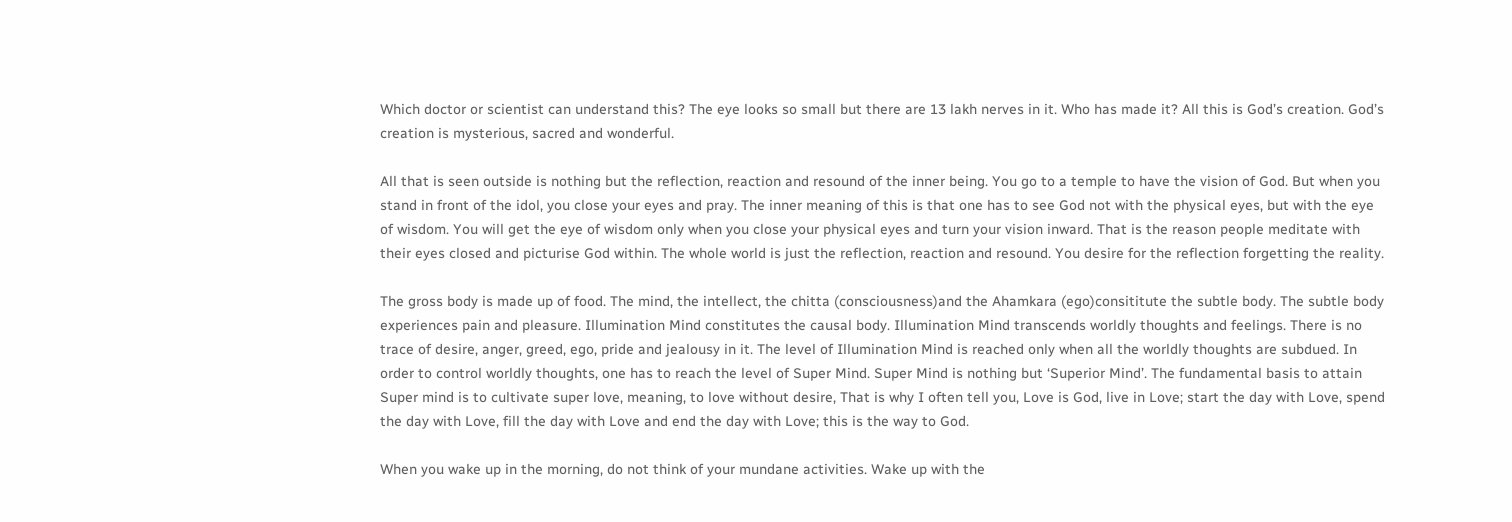Which doctor or scientist can understand this? The eye looks so small but there are 13 lakh nerves in it. Who has made it? All this is God’s creation. God’s creation is mysterious, sacred and wonderful.

All that is seen outside is nothing but the reflection, reaction and resound of the inner being. You go to a temple to have the vision of God. But when you stand in front of the idol, you close your eyes and pray. The inner meaning of this is that one has to see God not with the physical eyes, but with the eye of wisdom. You will get the eye of wisdom only when you close your physical eyes and turn your vision inward. That is the reason people meditate with their eyes closed and picturise God within. The whole world is just the reflection, reaction and resound. You desire for the reflection forgetting the reality.

The gross body is made up of food. The mind, the intellect, the chitta (consciousness)and the Ahamkara (ego)consititute the subtle body. The subtle body experiences pain and pleasure. Illumination Mind constitutes the causal body. Illumination Mind transcends worldly thoughts and feelings. There is no trace of desire, anger, greed, ego, pride and jealousy in it. The level of Illumination Mind is reached only when all the worldly thoughts are subdued. In order to control worldly thoughts, one has to reach the level of Super Mind. Super Mind is nothing but ‘Superior Mind’. The fundamental basis to attain Super mind is to cultivate super love, meaning, to love without desire, That is why I often tell you, Love is God, live in Love; start the day with Love, spend the day with Love, fill the day with Love and end the day with Love; this is the way to God.

When you wake up in the morning, do not think of your mundane activities. Wake up with the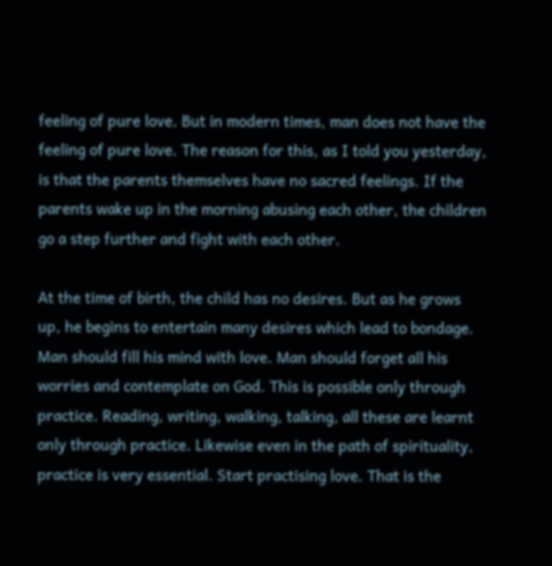feeling of pure love. But in modern times, man does not have the feeling of pure love. The reason for this, as I told you yesterday, is that the parents themselves have no sacred feelings. If the parents wake up in the morning abusing each other, the children go a step further and fight with each other.

At the time of birth, the child has no desires. But as he grows up, he begins to entertain many desires which lead to bondage. Man should fill his mind with love. Man should forget all his worries and contemplate on God. This is possible only through practice. Reading, writing, walking, talking, all these are learnt only through practice. Likewise even in the path of spirituality, practice is very essential. Start practising love. That is the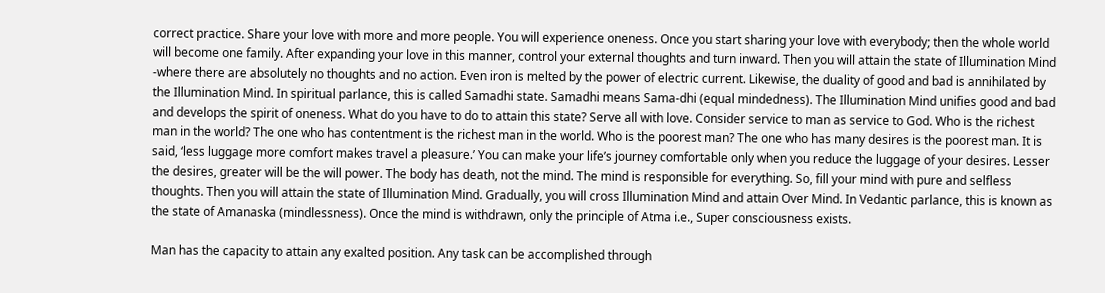correct practice. Share your love with more and more people. You will experience oneness. Once you start sharing your love with everybody; then the whole world will become one family. After expanding your love in this manner, control your external thoughts and turn inward. Then you will attain the state of Illumination Mind -where there are absolutely no thoughts and no action. Even iron is melted by the power of electric current. Likewise, the duality of good and bad is annihilated by the Illumination Mind. In spiritual parlance, this is called Samadhi state. Samadhi means Sama-dhi (equal mindedness). The Illumination Mind unifies good and bad and develops the spirit of oneness. What do you have to do to attain this state? Serve all with love. Consider service to man as service to God. Who is the richest man in the world? The one who has contentment is the richest man in the world. Who is the poorest man? The one who has many desires is the poorest man. It is said, ‘less luggage more comfort makes travel a pleasure.’ You can make your life’s journey comfortable only when you reduce the luggage of your desires. Lesser the desires, greater will be the will power. The body has death, not the mind. The mind is responsible for everything. So, fill your mind with pure and selfless thoughts. Then you will attain the state of Illumination Mind. Gradually, you will cross Illumination Mind and attain Over Mind. In Vedantic parlance, this is known as the state of Amanaska (mindlessness). Once the mind is withdrawn, only the principle of Atma i.e., Super consciousness exists.

Man has the capacity to attain any exalted position. Any task can be accomplished through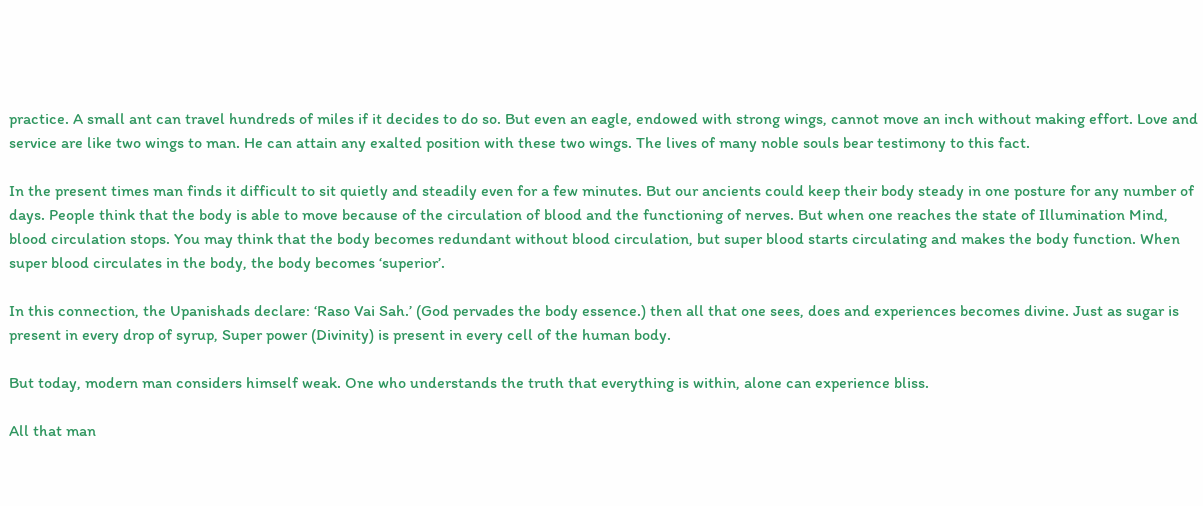practice. A small ant can travel hundreds of miles if it decides to do so. But even an eagle, endowed with strong wings, cannot move an inch without making effort. Love and service are like two wings to man. He can attain any exalted position with these two wings. The lives of many noble souls bear testimony to this fact.

In the present times man finds it difficult to sit quietly and steadily even for a few minutes. But our ancients could keep their body steady in one posture for any number of days. People think that the body is able to move because of the circulation of blood and the functioning of nerves. But when one reaches the state of Illumination Mind, blood circulation stops. You may think that the body becomes redundant without blood circulation, but super blood starts circulating and makes the body function. When super blood circulates in the body, the body becomes ‘superior’.

In this connection, the Upanishads declare: ‘Raso Vai Sah.’ (God pervades the body essence.) then all that one sees, does and experiences becomes divine. Just as sugar is present in every drop of syrup, Super power (Divinity) is present in every cell of the human body.

But today, modern man considers himself weak. One who understands the truth that everything is within, alone can experience bliss.

All that man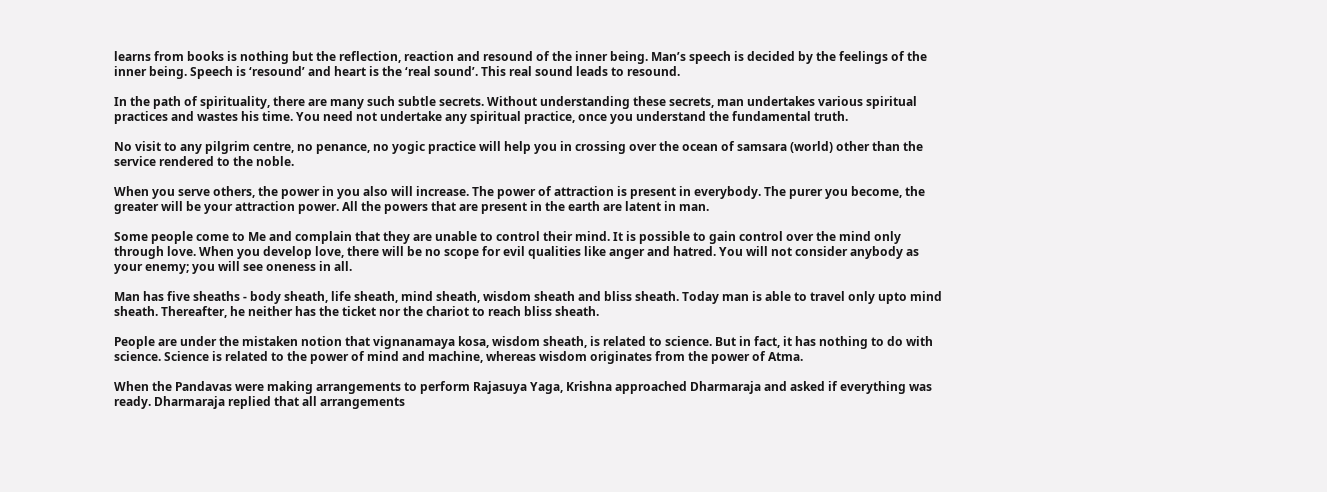learns from books is nothing but the reflection, reaction and resound of the inner being. Man’s speech is decided by the feelings of the inner being. Speech is ‘resound’ and heart is the ‘real sound’. This real sound leads to resound.

In the path of spirituality, there are many such subtle secrets. Without understanding these secrets, man undertakes various spiritual practices and wastes his time. You need not undertake any spiritual practice, once you understand the fundamental truth.

No visit to any pilgrim centre, no penance, no yogic practice will help you in crossing over the ocean of samsara (world) other than the service rendered to the noble.

When you serve others, the power in you also will increase. The power of attraction is present in everybody. The purer you become, the greater will be your attraction power. All the powers that are present in the earth are latent in man.

Some people come to Me and complain that they are unable to control their mind. It is possible to gain control over the mind only through love. When you develop love, there will be no scope for evil qualities like anger and hatred. You will not consider anybody as your enemy; you will see oneness in all.

Man has five sheaths - body sheath, life sheath, mind sheath, wisdom sheath and bliss sheath. Today man is able to travel only upto mind sheath. Thereafter, he neither has the ticket nor the chariot to reach bliss sheath.

People are under the mistaken notion that vignanamaya kosa, wisdom sheath, is related to science. But in fact, it has nothing to do with science. Science is related to the power of mind and machine, whereas wisdom originates from the power of Atma.

When the Pandavas were making arrangements to perform Rajasuya Yaga, Krishna approached Dharmaraja and asked if everything was ready. Dharmaraja replied that all arrangements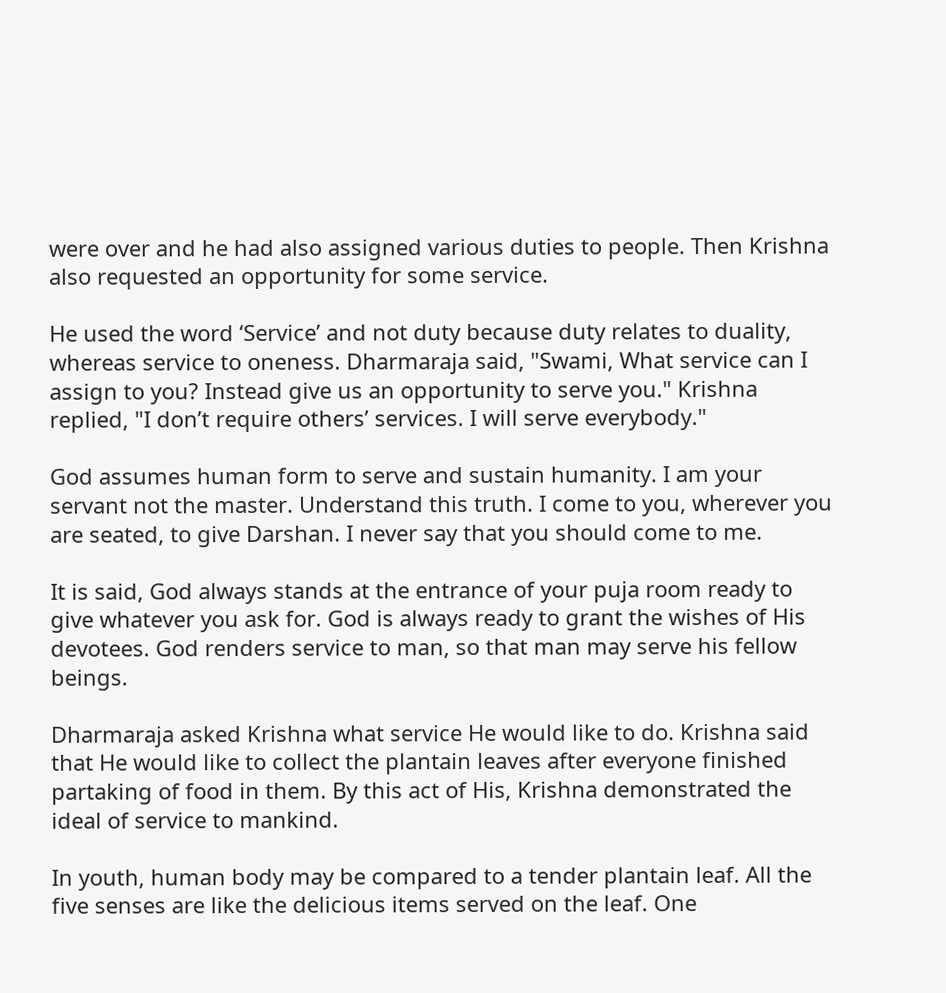were over and he had also assigned various duties to people. Then Krishna also requested an opportunity for some service.

He used the word ‘Service’ and not duty because duty relates to duality, whereas service to oneness. Dharmaraja said, "Swami, What service can I assign to you? Instead give us an opportunity to serve you." Krishna replied, "I don’t require others’ services. I will serve everybody."

God assumes human form to serve and sustain humanity. I am your servant not the master. Understand this truth. I come to you, wherever you are seated, to give Darshan. I never say that you should come to me.

It is said, God always stands at the entrance of your puja room ready to give whatever you ask for. God is always ready to grant the wishes of His devotees. God renders service to man, so that man may serve his fellow beings.

Dharmaraja asked Krishna what service He would like to do. Krishna said that He would like to collect the plantain leaves after everyone finished partaking of food in them. By this act of His, Krishna demonstrated the ideal of service to mankind.

In youth, human body may be compared to a tender plantain leaf. All the five senses are like the delicious items served on the leaf. One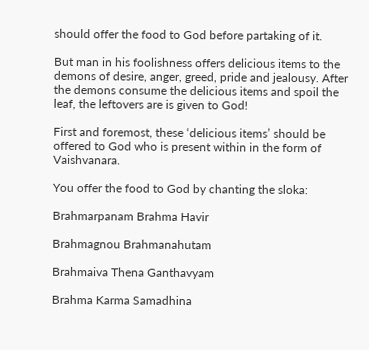should offer the food to God before partaking of it.

But man in his foolishness offers delicious items to the demons of desire, anger, greed, pride and jealousy. After the demons consume the delicious items and spoil the leaf, the leftovers are is given to God!

First and foremost, these ‘delicious items’ should be offered to God who is present within in the form of Vaishvanara.

You offer the food to God by chanting the sloka:

Brahmarpanam Brahma Havir

Brahmagnou Brahmanahutam

Brahmaiva Thena Ganthavyam

Brahma Karma Samadhina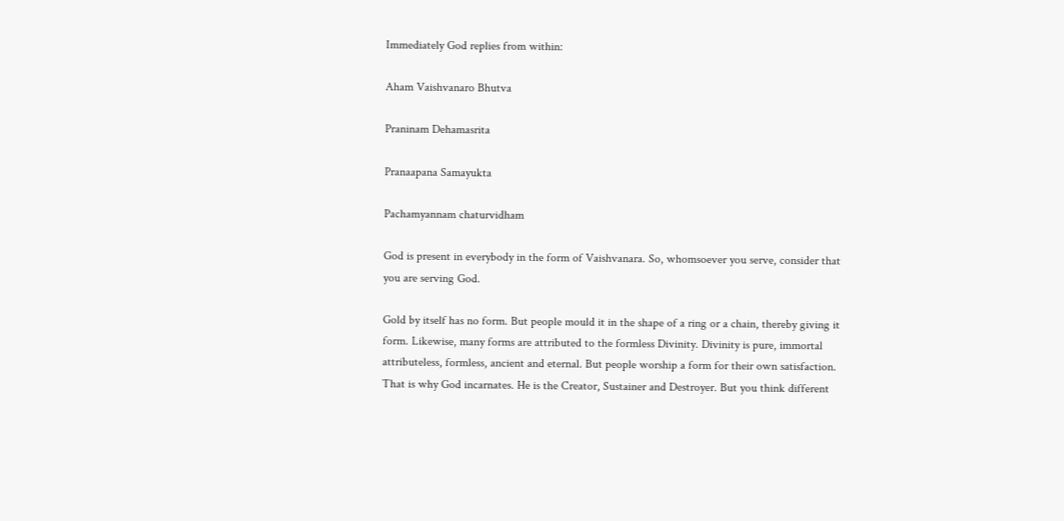Immediately God replies from within:

Aham Vaishvanaro Bhutva

Praninam Dehamasrita

Pranaapana Samayukta

Pachamyannam chaturvidham

God is present in everybody in the form of Vaishvanara. So, whomsoever you serve, consider that you are serving God.

Gold by itself has no form. But people mould it in the shape of a ring or a chain, thereby giving it form. Likewise, many forms are attributed to the formless Divinity. Divinity is pure, immortal attributeless, formless, ancient and eternal. But people worship a form for their own satisfaction. That is why God incarnates. He is the Creator, Sustainer and Destroyer. But you think different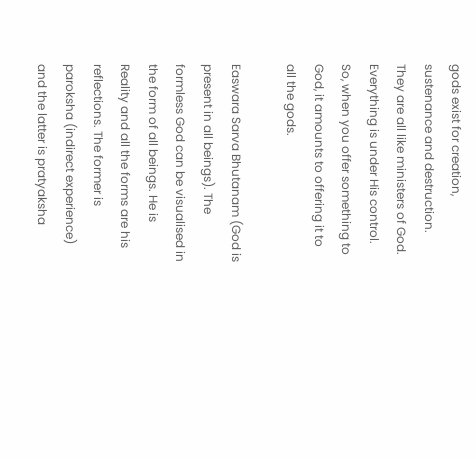gods exist for creation, sustenance and destruction. They are all like ministers of God. Everything is under His control. So, when you offer something to God, it amounts to offering it to all the gods.

Easwara Sarva Bhutanam (God is present in all beings). The formless God can be visualised in the form of all beings. He is Reality and all the forms are his reflections. The former is paroksha (indirect experience) and the latter is pratyaksha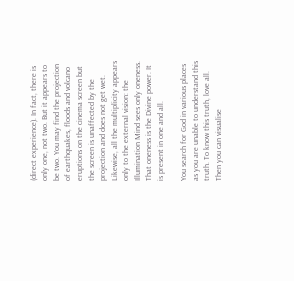(direct experience). In fact, there is only one, not two. But it appears to be two. You may find the projection of earthquakes, floods and volcano eruptions on the cinema screen but the screen is unaffected by the projection and does not get wet. Likewise, all the multiplicity appears only to the external vision: the Illumination Mind sees only oneness. That oneness is the Divine power. It is present in one and all.

You search for God in various places as you are unable to understand this truth. To know this truth, love all. Then you can visualise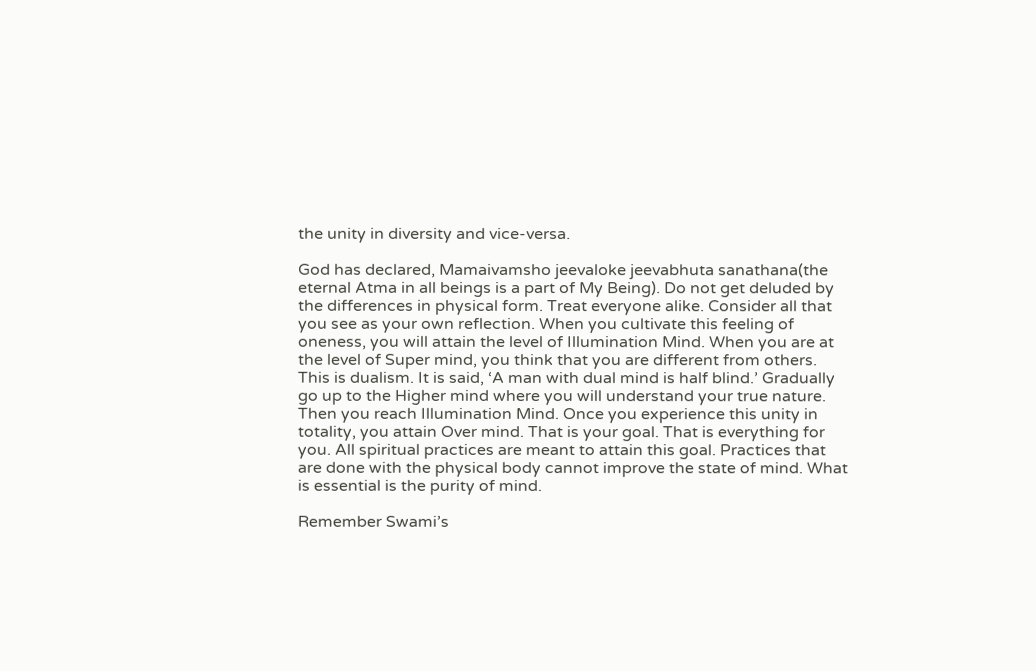the unity in diversity and vice-versa.

God has declared, Mamaivamsho jeevaloke jeevabhuta sanathana(the eternal Atma in all beings is a part of My Being). Do not get deluded by the differences in physical form. Treat everyone alike. Consider all that you see as your own reflection. When you cultivate this feeling of oneness, you will attain the level of Illumination Mind. When you are at the level of Super mind, you think that you are different from others. This is dualism. It is said, ‘A man with dual mind is half blind.’ Gradually go up to the Higher mind where you will understand your true nature. Then you reach Illumination Mind. Once you experience this unity in totality, you attain Over mind. That is your goal. That is everything for you. All spiritual practices are meant to attain this goal. Practices that are done with the physical body cannot improve the state of mind. What is essential is the purity of mind.

Remember Swami’s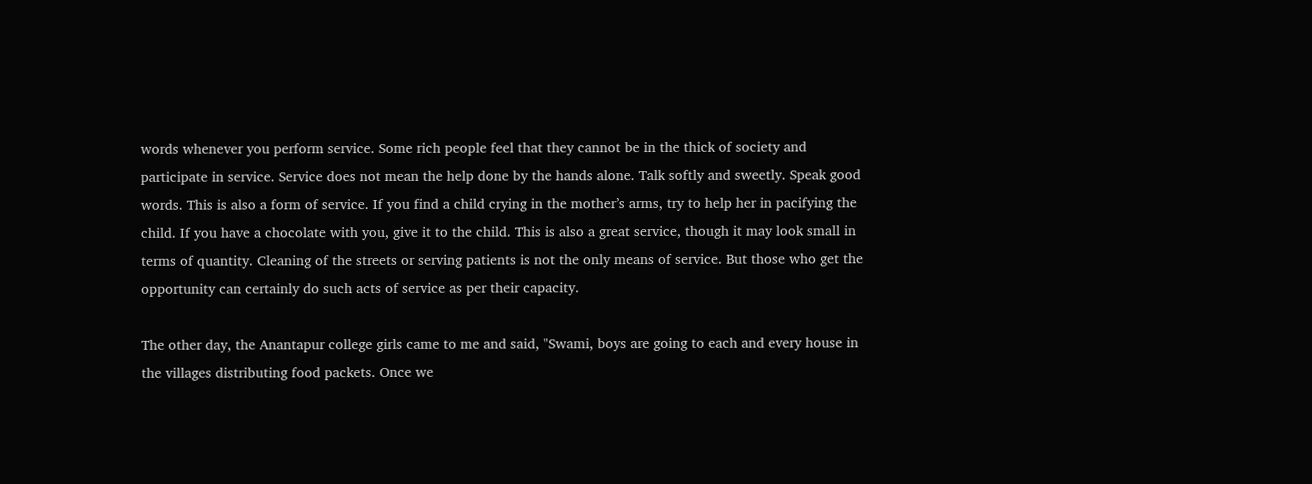words whenever you perform service. Some rich people feel that they cannot be in the thick of society and participate in service. Service does not mean the help done by the hands alone. Talk softly and sweetly. Speak good words. This is also a form of service. If you find a child crying in the mother’s arms, try to help her in pacifying the child. If you have a chocolate with you, give it to the child. This is also a great service, though it may look small in terms of quantity. Cleaning of the streets or serving patients is not the only means of service. But those who get the opportunity can certainly do such acts of service as per their capacity.

The other day, the Anantapur college girls came to me and said, "Swami, boys are going to each and every house in the villages distributing food packets. Once we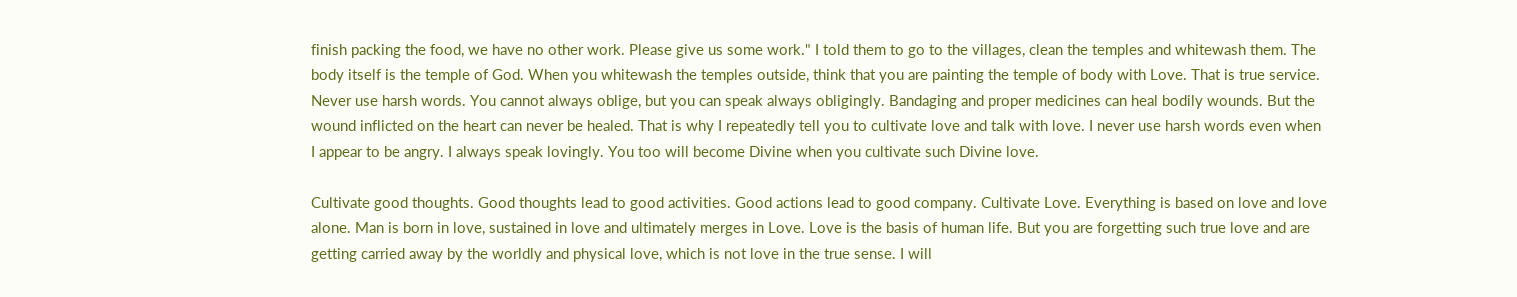finish packing the food, we have no other work. Please give us some work." I told them to go to the villages, clean the temples and whitewash them. The body itself is the temple of God. When you whitewash the temples outside, think that you are painting the temple of body with Love. That is true service. Never use harsh words. You cannot always oblige, but you can speak always obligingly. Bandaging and proper medicines can heal bodily wounds. But the wound inflicted on the heart can never be healed. That is why I repeatedly tell you to cultivate love and talk with love. I never use harsh words even when I appear to be angry. I always speak lovingly. You too will become Divine when you cultivate such Divine love.

Cultivate good thoughts. Good thoughts lead to good activities. Good actions lead to good company. Cultivate Love. Everything is based on love and love alone. Man is born in love, sustained in love and ultimately merges in Love. Love is the basis of human life. But you are forgetting such true love and are getting carried away by the worldly and physical love, which is not love in the true sense. I will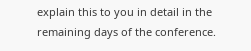explain this to you in detail in the remaining days of the conference.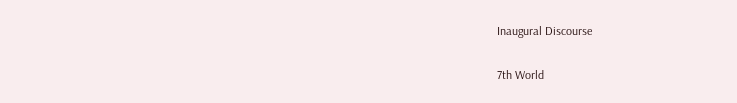Inaugural Discourse

7th World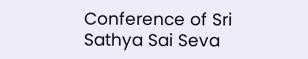Conference of Sri Sathya Sai Seva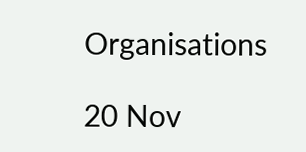Organisations

20 Nov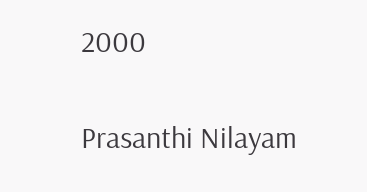2000

Prasanthi Nilayam